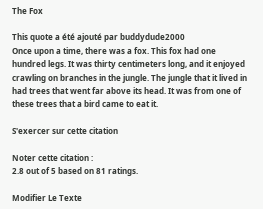The Fox

This quote a été ajouté par buddydude2000
Once upon a time, there was a fox. This fox had one hundred legs. It was thirty centimeters long, and it enjoyed crawling on branches in the jungle. The jungle that it lived in had trees that went far above its head. It was from one of these trees that a bird came to eat it.

S'exercer sur cette citation

Noter cette citation :
2.8 out of 5 based on 81 ratings.

Modifier Le Texte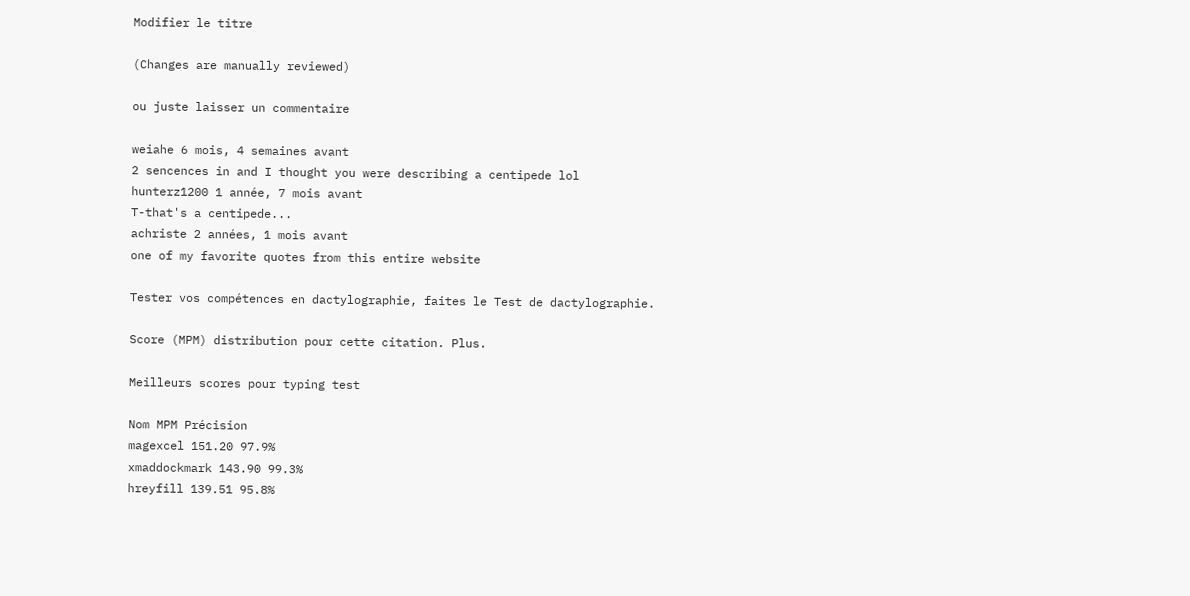Modifier le titre

(Changes are manually reviewed)

ou juste laisser un commentaire

weiahe 6 mois, 4 semaines avant
2 sencences in and I thought you were describing a centipede lol
hunterz1200 1 année, 7 mois avant
T-that's a centipede...
achriste 2 années, 1 mois avant
one of my favorite quotes from this entire website

Tester vos compétences en dactylographie, faites le Test de dactylographie.

Score (MPM) distribution pour cette citation. Plus.

Meilleurs scores pour typing test

Nom MPM Précision
magexcel 151.20 97.9%
xmaddockmark 143.90 99.3%
hreyfill 139.51 95.8%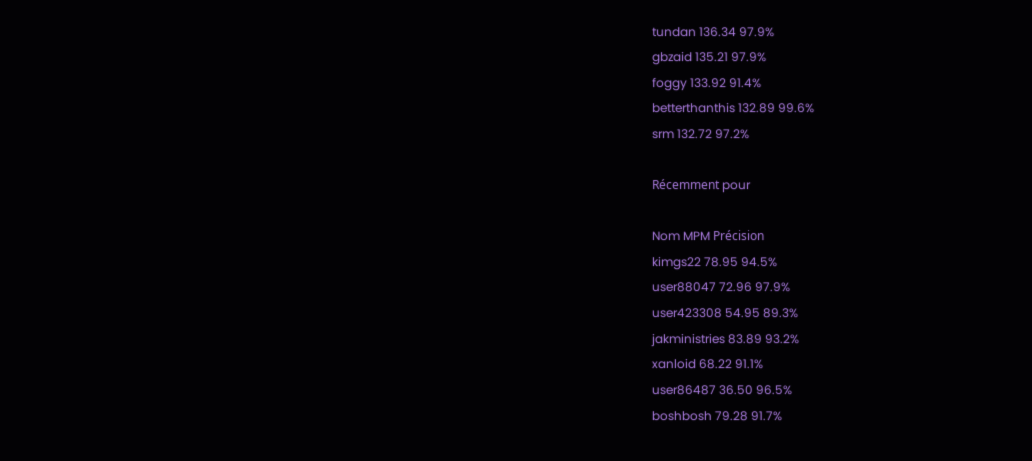tundan 136.34 97.9%
gbzaid 135.21 97.9%
foggy 133.92 91.4%
betterthanthis 132.89 99.6%
srm 132.72 97.2%

Récemment pour

Nom MPM Précision
kimgs22 78.95 94.5%
user88047 72.96 97.9%
user423308 54.95 89.3%
jakministries 83.89 93.2%
xanloid 68.22 91.1%
user86487 36.50 96.5%
boshbosh 79.28 91.7%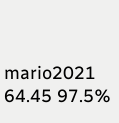mario2021 64.45 97.5%